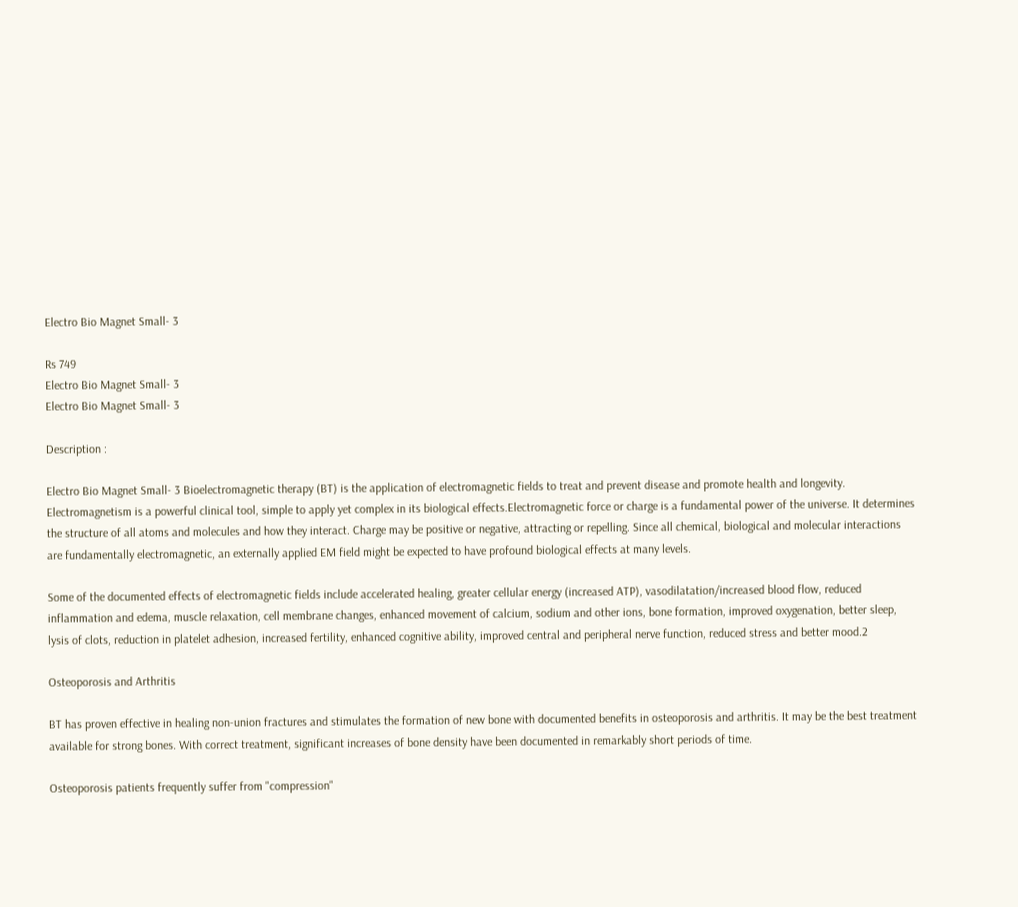Electro Bio Magnet Small- 3

Rs 749
Electro Bio Magnet Small- 3
Electro Bio Magnet Small- 3

Description :

Electro Bio Magnet Small- 3 Bioelectromagnetic therapy (BT) is the application of electromagnetic fields to treat and prevent disease and promote health and longevity. Electromagnetism is a powerful clinical tool, simple to apply yet complex in its biological effects.Electromagnetic force or charge is a fundamental power of the universe. It determines the structure of all atoms and molecules and how they interact. Charge may be positive or negative, attracting or repelling. Since all chemical, biological and molecular interactions are fundamentally electromagnetic, an externally applied EM field might be expected to have profound biological effects at many levels.

Some of the documented effects of electromagnetic fields include accelerated healing, greater cellular energy (increased ATP), vasodilatation/increased blood flow, reduced inflammation and edema, muscle relaxation, cell membrane changes, enhanced movement of calcium, sodium and other ions, bone formation, improved oxygenation, better sleep, lysis of clots, reduction in platelet adhesion, increased fertility, enhanced cognitive ability, improved central and peripheral nerve function, reduced stress and better mood.2

Osteoporosis and Arthritis

BT has proven effective in healing non-union fractures and stimulates the formation of new bone with documented benefits in osteoporosis and arthritis. It may be the best treatment available for strong bones. With correct treatment, significant increases of bone density have been documented in remarkably short periods of time.

Osteoporosis patients frequently suffer from "compression"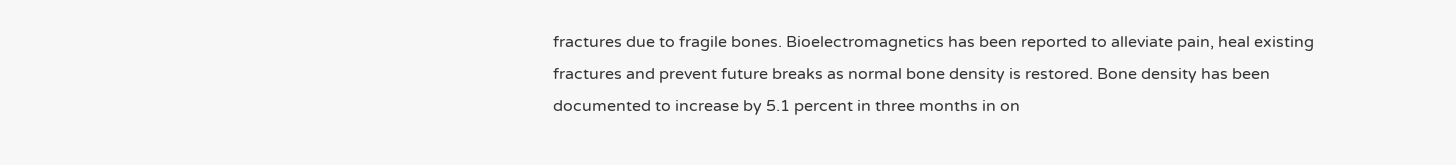fractures due to fragile bones. Bioelectromagnetics has been reported to alleviate pain, heal existing fractures and prevent future breaks as normal bone density is restored. Bone density has been documented to increase by 5.1 percent in three months in on